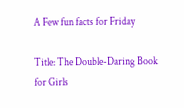A Few fun facts for Friday

Title: The Double-Daring Book for Girls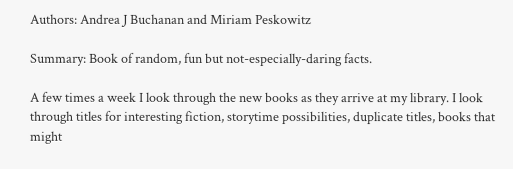Authors: Andrea J Buchanan and Miriam Peskowitz

Summary: Book of random, fun but not-especially-daring facts.

A few times a week I look through the new books as they arrive at my library. I look through titles for interesting fiction, storytime possibilities, duplicate titles, books that might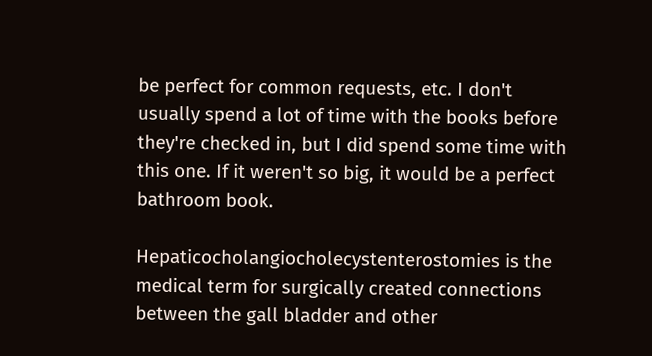be perfect for common requests, etc. I don't usually spend a lot of time with the books before they're checked in, but I did spend some time with this one. If it weren't so big, it would be a perfect bathroom book.

Hepaticocholangiocholecystenterostomies is the medical term for surgically created connections between the gall bladder and other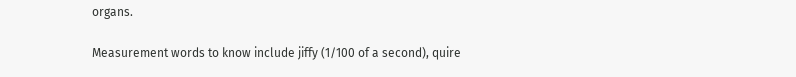organs.

Measurement words to know include jiffy (1/100 of a second), quire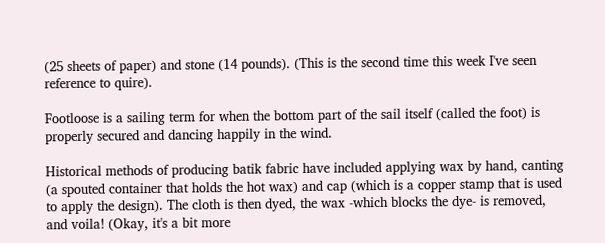(25 sheets of paper) and stone (14 pounds). (This is the second time this week I've seen reference to quire).

Footloose is a sailing term for when the bottom part of the sail itself (called the foot) is properly secured and dancing happily in the wind.

Historical methods of producing batik fabric have included applying wax by hand, canting (a spouted container that holds the hot wax) and cap (which is a copper stamp that is used to apply the design). The cloth is then dyed, the wax -which blocks the dye- is removed, and voila! (Okay, it's a bit more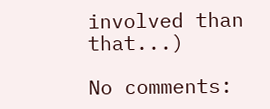involved than that...)

No comments: